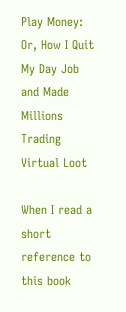Play Money: Or, How I Quit My Day Job and Made Millions Trading Virtual Loot

When I read a short reference to this book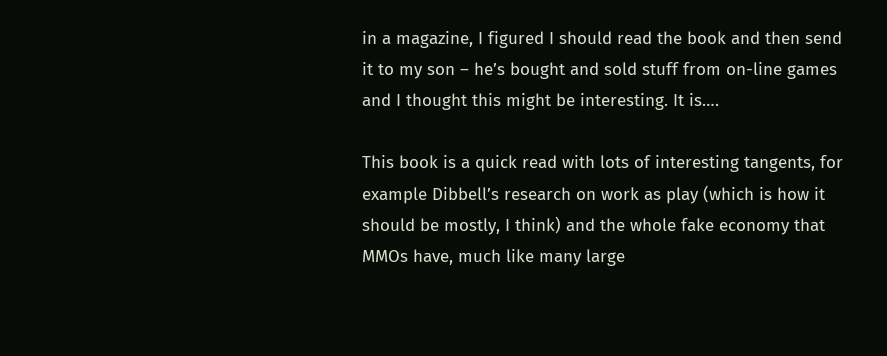in a magazine, I figured I should read the book and then send it to my son – he’s bought and sold stuff from on-line games and I thought this might be interesting. It is….

This book is a quick read with lots of interesting tangents, for example Dibbell’s research on work as play (which is how it should be mostly, I think) and the whole fake economy that MMOs have, much like many large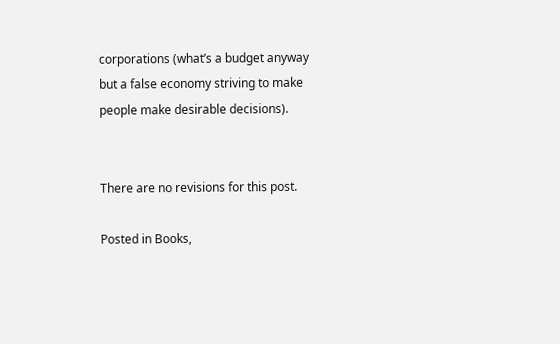corporations (what’s a budget anyway but a false economy striving to make people make desirable decisions).


There are no revisions for this post.

Posted in Books,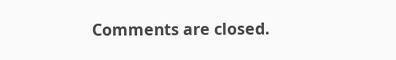Comments are closed.